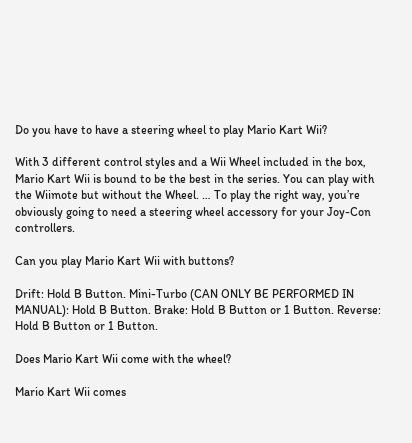Do you have to have a steering wheel to play Mario Kart Wii?

With 3 different control styles and a Wii Wheel included in the box, Mario Kart Wii is bound to be the best in the series. You can play with the Wiimote but without the Wheel. … To play the right way, you’re obviously going to need a steering wheel accessory for your Joy-Con controllers.

Can you play Mario Kart Wii with buttons?

Drift: Hold B Button. Mini-Turbo (CAN ONLY BE PERFORMED IN MANUAL): Hold B Button. Brake: Hold B Button or 1 Button. Reverse: Hold B Button or 1 Button.

Does Mario Kart Wii come with the wheel?

Mario Kart Wii comes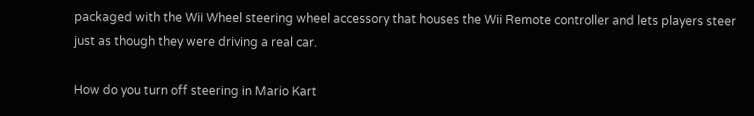packaged with the Wii Wheel steering wheel accessory that houses the Wii Remote controller and lets players steer just as though they were driving a real car.

How do you turn off steering in Mario Kart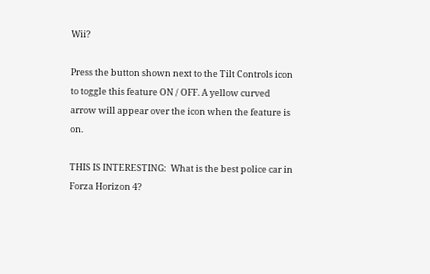Wii?

Press the button shown next to the Tilt Controls icon to toggle this feature ON / OFF. A yellow curved arrow will appear over the icon when the feature is on.

THIS IS INTERESTING:  What is the best police car in Forza Horizon 4?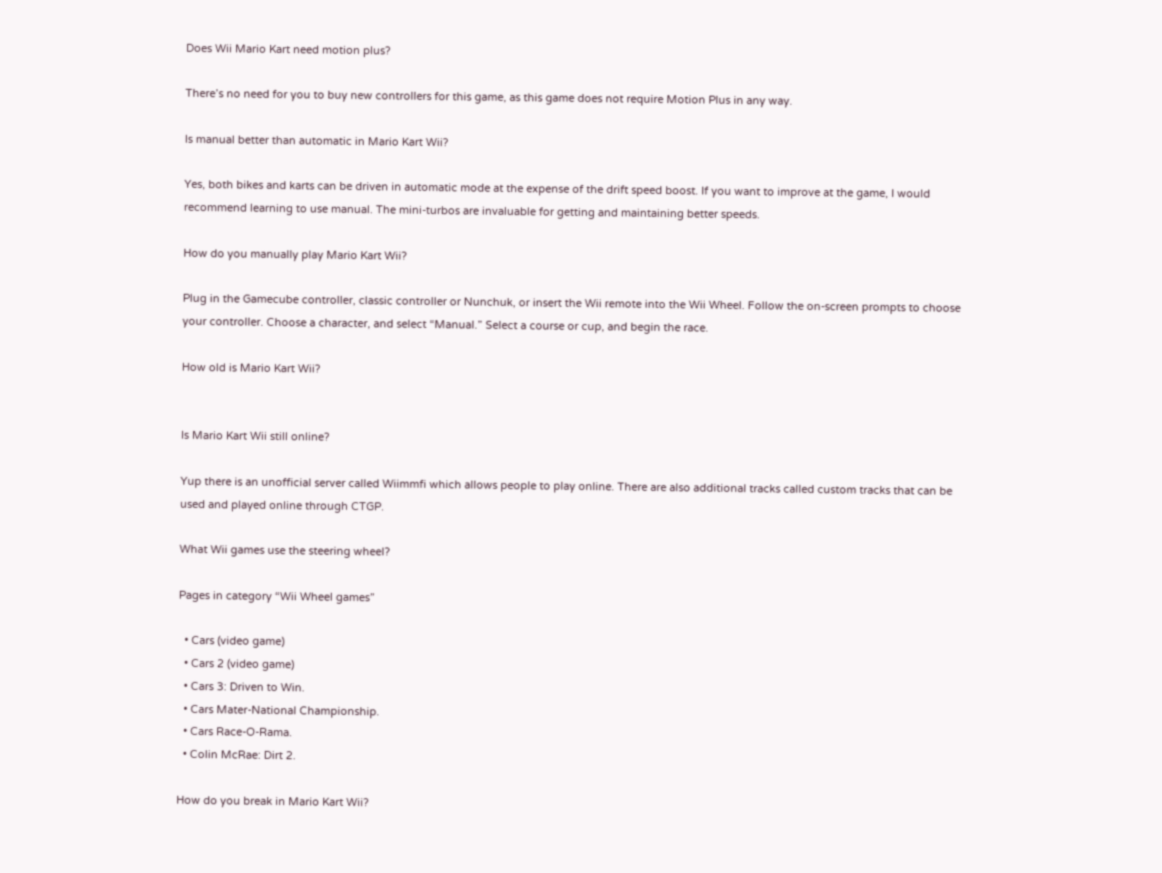Does Wii Mario Kart need motion plus?

There’s no need for you to buy new controllers for this game, as this game does not require Motion Plus in any way.

Is manual better than automatic in Mario Kart Wii?

Yes, both bikes and karts can be driven in automatic mode at the expense of the drift speed boost. If you want to improve at the game, I would recommend learning to use manual. The mini-turbos are invaluable for getting and maintaining better speeds.

How do you manually play Mario Kart Wii?

Plug in the Gamecube controller, classic controller or Nunchuk, or insert the Wii remote into the Wii Wheel. Follow the on-screen prompts to choose your controller. Choose a character, and select “Manual.” Select a course or cup, and begin the race.

How old is Mario Kart Wii?


Is Mario Kart Wii still online?

Yup there is an unofficial server called Wiimmfi which allows people to play online. There are also additional tracks called custom tracks that can be used and played online through CTGP.

What Wii games use the steering wheel?

Pages in category “Wii Wheel games”

  • Cars (video game)
  • Cars 2 (video game)
  • Cars 3: Driven to Win.
  • Cars Mater-National Championship.
  • Cars Race-O-Rama.
  • Colin McRae: Dirt 2.

How do you break in Mario Kart Wii?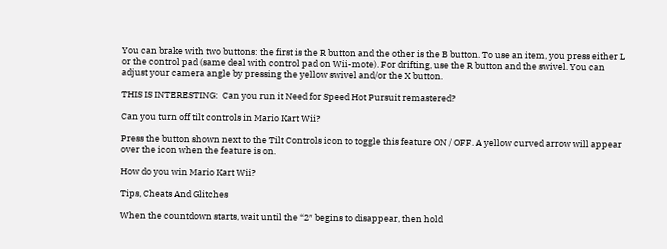You can brake with two buttons: the first is the R button and the other is the B button. To use an item, you press either L or the control pad (same deal with control pad on Wii-mote). For drifting, use the R button and the swivel. You can adjust your camera angle by pressing the yellow swivel and/or the X button.

THIS IS INTERESTING:  Can you run it Need for Speed Hot Pursuit remastered?

Can you turn off tilt controls in Mario Kart Wii?

Press the button shown next to the Tilt Controls icon to toggle this feature ON / OFF. A yellow curved arrow will appear over the icon when the feature is on.

How do you win Mario Kart Wii?

Tips, Cheats And Glitches

When the countdown starts, wait until the “2″ begins to disappear, then hold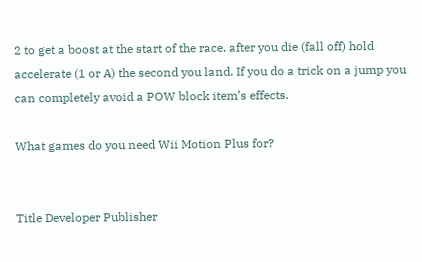2 to get a boost at the start of the race. after you die (fall off) hold accelerate (1 or A) the second you land. If you do a trick on a jump you can completely avoid a POW block item’s effects.

What games do you need Wii Motion Plus for?


Title Developer Publisher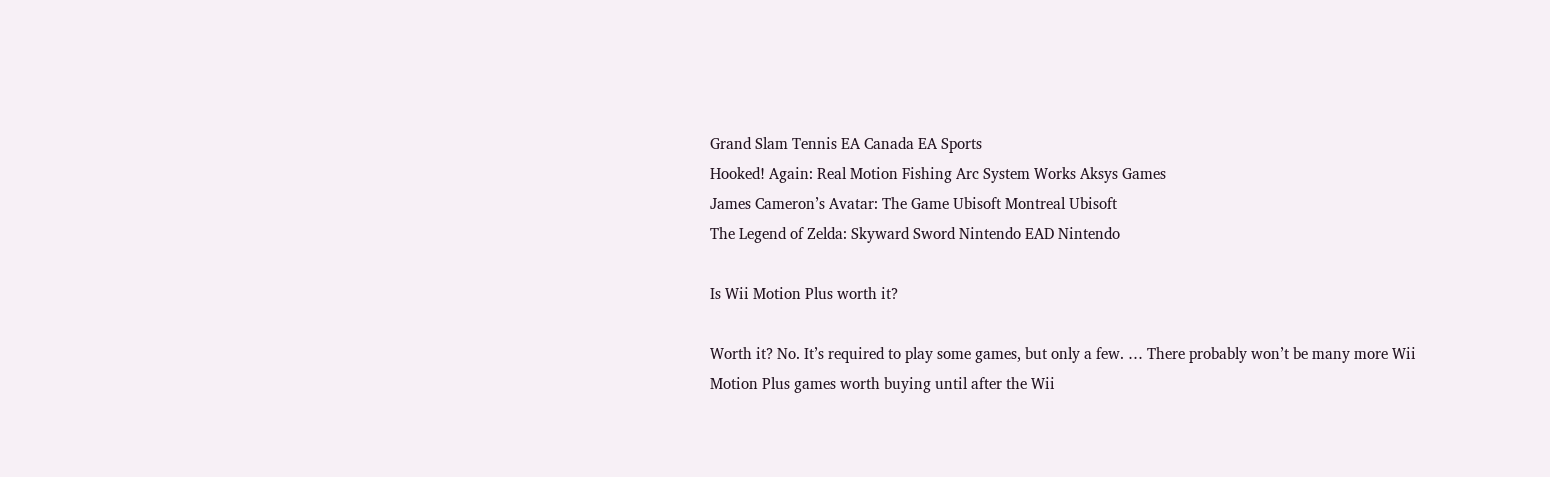Grand Slam Tennis EA Canada EA Sports
Hooked! Again: Real Motion Fishing Arc System Works Aksys Games
James Cameron’s Avatar: The Game Ubisoft Montreal Ubisoft
The Legend of Zelda: Skyward Sword Nintendo EAD Nintendo

Is Wii Motion Plus worth it?

Worth it? No. It’s required to play some games, but only a few. … There probably won’t be many more Wii Motion Plus games worth buying until after the Wii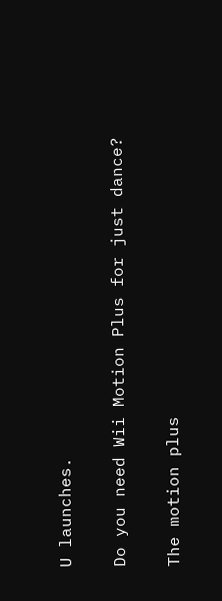U launches.

Do you need Wii Motion Plus for just dance?

The motion plus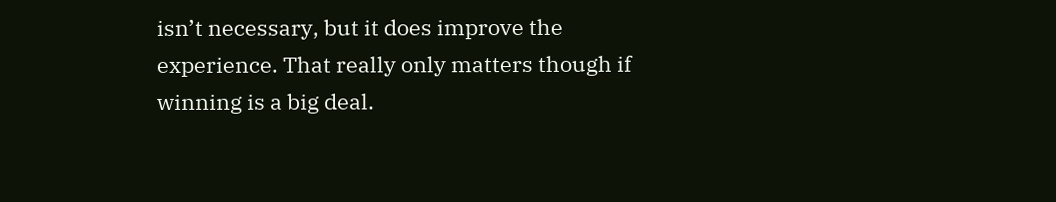isn’t necessary, but it does improve the experience. That really only matters though if winning is a big deal.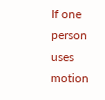If one person uses motion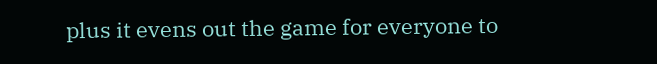plus it evens out the game for everyone to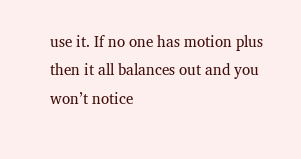use it. If no one has motion plus then it all balances out and you won’t notice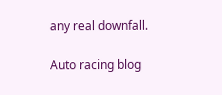any real downfall.

Auto racing blog